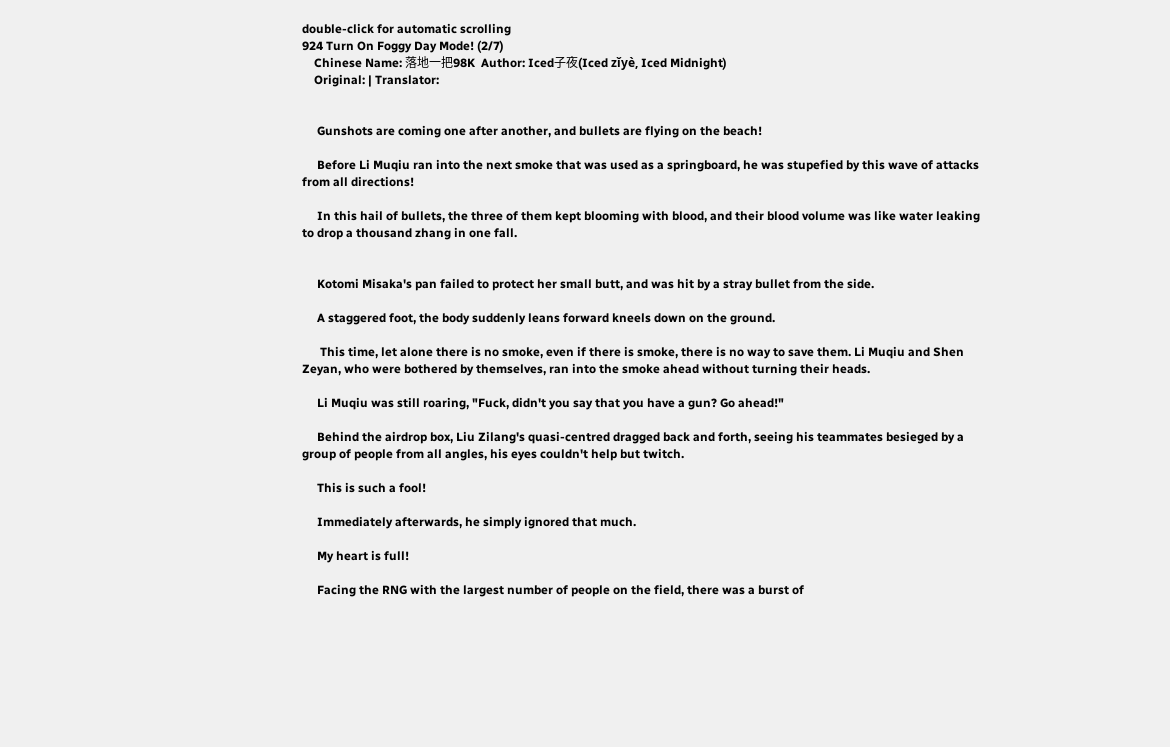double-click for automatic scrolling
924 Turn On Foggy Day Mode! (2/7)
    Chinese Name: 落地一把98K  Author: Iced子夜(Iced zǐyè, Iced Midnight)
    Original: | Translator:


     Gunshots are coming one after another, and bullets are flying on the beach!

     Before Li Muqiu ran into the next smoke that was used as a springboard, he was stupefied by this wave of attacks from all directions!

     In this hail of bullets, the three of them kept blooming with blood, and their blood volume was like water leaking to drop a thousand zhang in one fall.


     Kotomi Misaka's pan failed to protect her small butt, and was hit by a stray bullet from the side.

     A staggered foot, the body suddenly leans forward kneels down on the ground.

      This time, let alone there is no smoke, even if there is smoke, there is no way to save them. Li Muqiu and Shen Zeyan, who were bothered by themselves, ran into the smoke ahead without turning their heads.

     Li Muqiu was still roaring, "Fuck, didn't you say that you have a gun? Go ahead!"

     Behind the airdrop box, Liu Zilang's quasi-centred dragged back and forth, seeing his teammates besieged by a group of people from all angles, his eyes couldn't help but twitch.

     This is such a fool!

     Immediately afterwards, he simply ignored that much.

     My heart is full!

     Facing the RNG with the largest number of people on the field, there was a burst of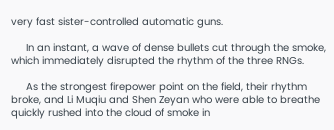very fast sister-controlled automatic guns.

     In an instant, a wave of dense bullets cut through the smoke, which immediately disrupted the rhythm of the three RNGs.

     As the strongest firepower point on the field, their rhythm broke, and Li Muqiu and Shen Zeyan who were able to breathe quickly rushed into the cloud of smoke in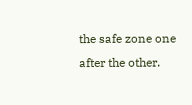the safe zone one after the other.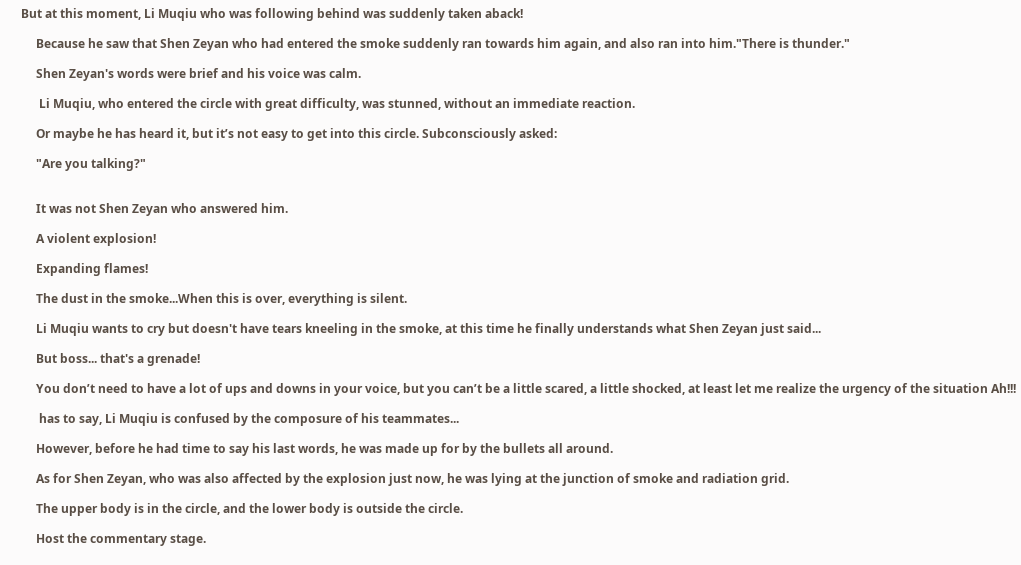But at this moment, Li Muqiu who was following behind was suddenly taken aback!

     Because he saw that Shen Zeyan who had entered the smoke suddenly ran towards him again, and also ran into him."There is thunder."

     Shen Zeyan's words were brief and his voice was calm.

      Li Muqiu, who entered the circle with great difficulty, was stunned, without an immediate reaction.

     Or maybe he has heard it, but it’s not easy to get into this circle. Subconsciously asked:

     "Are you talking?"


     It was not Shen Zeyan who answered him.

     A violent explosion!

     Expanding flames!

     The dust in the smoke...When this is over, everything is silent.

     Li Muqiu wants to cry but doesn't have tears kneeling in the smoke, at this time he finally understands what Shen Zeyan just said...

     But boss... that's a grenade!

     You don’t need to have a lot of ups and downs in your voice, but you can’t be a little scared, a little shocked, at least let me realize the urgency of the situation Ah!!!

      has to say, Li Muqiu is confused by the composure of his teammates...

     However, before he had time to say his last words, he was made up for by the bullets all around.

     As for Shen Zeyan, who was also affected by the explosion just now, he was lying at the junction of smoke and radiation grid.

     The upper body is in the circle, and the lower body is outside the circle.

     Host the commentary stage.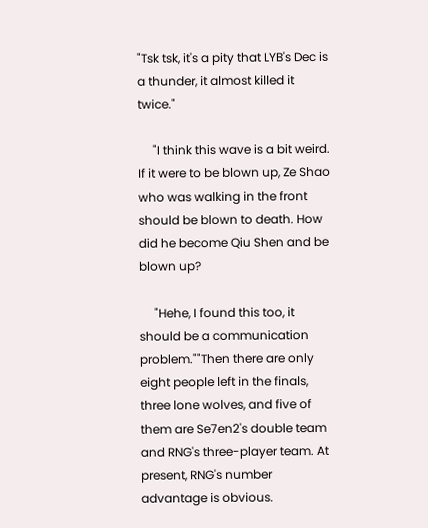"Tsk tsk, it's a pity that LYB's Dec is a thunder, it almost killed it twice."

     "I think this wave is a bit weird. If it were to be blown up, Ze Shao who was walking in the front should be blown to death. How did he become Qiu Shen and be blown up?

     "Hehe, I found this too, it should be a communication problem.""Then there are only eight people left in the finals, three lone wolves, and five of them are Se7en2's double team and RNG's three-player team. At present, RNG's number advantage is obvious.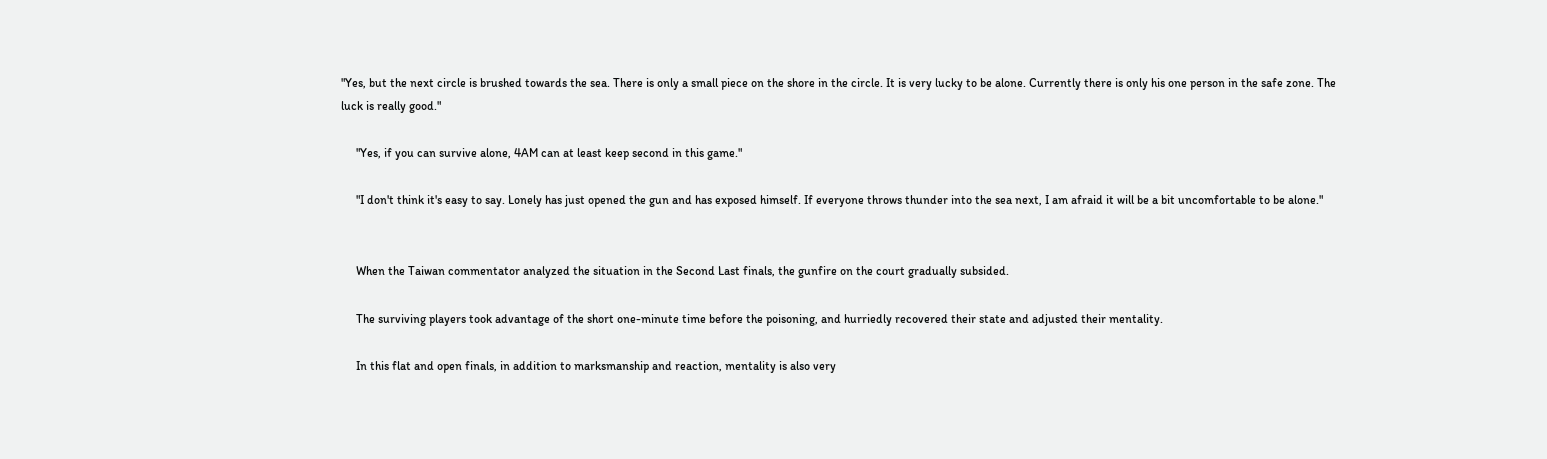"Yes, but the next circle is brushed towards the sea. There is only a small piece on the shore in the circle. It is very lucky to be alone. Currently there is only his one person in the safe zone. The luck is really good."

     "Yes, if you can survive alone, 4AM can at least keep second in this game."

     "I don't think it's easy to say. Lonely has just opened the gun and has exposed himself. If everyone throws thunder into the sea next, I am afraid it will be a bit uncomfortable to be alone."


     When the Taiwan commentator analyzed the situation in the Second Last finals, the gunfire on the court gradually subsided.

     The surviving players took advantage of the short one-minute time before the poisoning, and hurriedly recovered their state and adjusted their mentality.

     In this flat and open finals, in addition to marksmanship and reaction, mentality is also very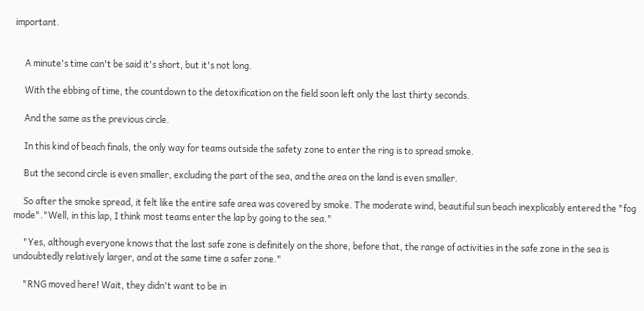important.


     A minute's time can't be said it's short, but it's not long.

     With the ebbing of time, the countdown to the detoxification on the field soon left only the last thirty seconds.

     And the same as the previous circle.

     In this kind of beach finals, the only way for teams outside the safety zone to enter the ring is to spread smoke.

     But the second circle is even smaller, excluding the part of the sea, and the area on the land is even smaller.

     So after the smoke spread, it felt like the entire safe area was covered by smoke. The moderate wind, beautiful sun beach inexplicably entered the "fog mode"."Well, in this lap, I think most teams enter the lap by going to the sea."

     "Yes, although everyone knows that the last safe zone is definitely on the shore, before that, the range of activities in the safe zone in the sea is undoubtedly relatively larger, and at the same time a safer zone."

     "RNG moved here! Wait, they didn't want to be in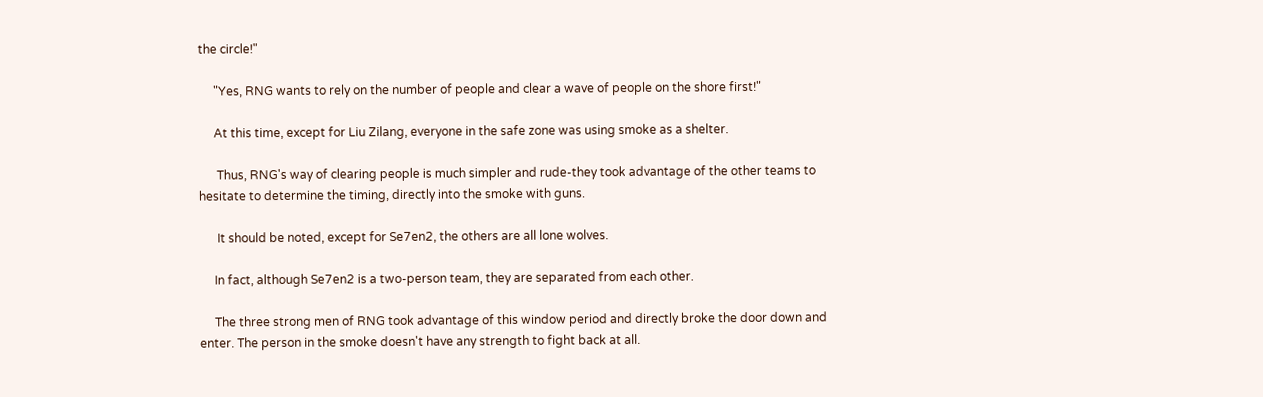the circle!"

     "Yes, RNG wants to rely on the number of people and clear a wave of people on the shore first!"

     At this time, except for Liu Zilang, everyone in the safe zone was using smoke as a shelter.

      Thus, RNG's way of clearing people is much simpler and rude-they took advantage of the other teams to hesitate to determine the timing, directly into the smoke with guns.

      It should be noted, except for Se7en2, the others are all lone wolves.

     In fact, although Se7en2 is a two-person team, they are separated from each other.

     The three strong men of RNG took advantage of this window period and directly broke the door down and enter. The person in the smoke doesn't have any strength to fight back at all.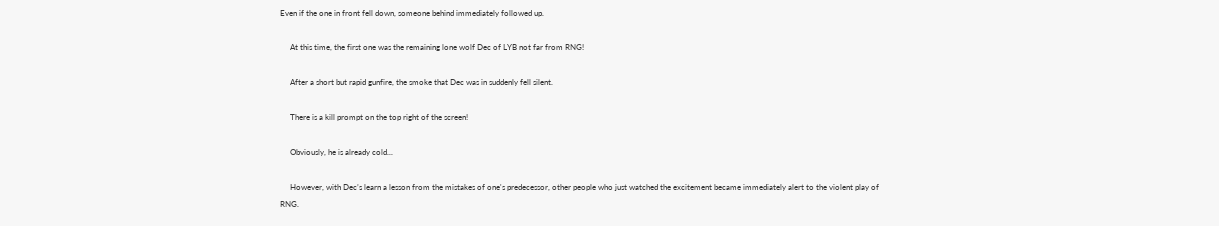Even if the one in front fell down, someone behind immediately followed up.

     At this time, the first one was the remaining lone wolf Dec of LYB not far from RNG!

     After a short but rapid gunfire, the smoke that Dec was in suddenly fell silent.

     There is a kill prompt on the top right of the screen!

     Obviously, he is already cold...

     However, with Dec’s learn a lesson from the mistakes of one's predecessor, other people who just watched the excitement became immediately alert to the violent play of RNG.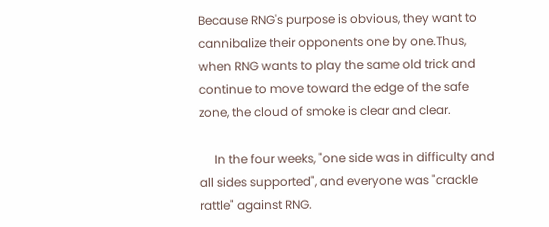Because RNG's purpose is obvious, they want to cannibalize their opponents one by one.Thus, when RNG wants to play the same old trick and continue to move toward the edge of the safe zone, the cloud of smoke is clear and clear.

     In the four weeks, "one side was in difficulty and all sides supported", and everyone was "crackle rattle" against RNG.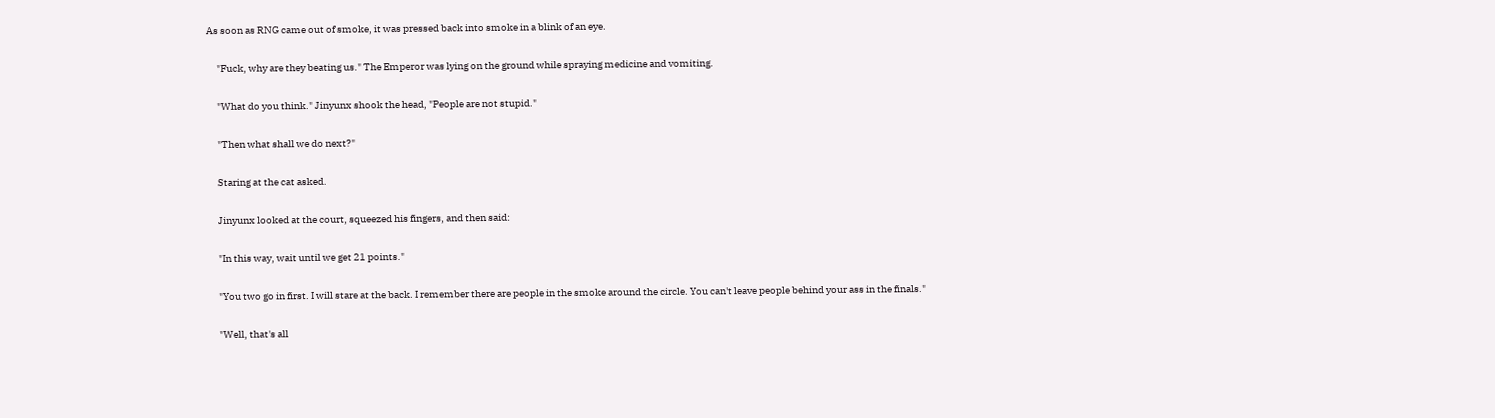As soon as RNG came out of smoke, it was pressed back into smoke in a blink of an eye.

     "Fuck, why are they beating us." The Emperor was lying on the ground while spraying medicine and vomiting.

     "What do you think." Jinyunx shook the head, "People are not stupid."

     "Then what shall we do next?"

     Staring at the cat asked.

     Jinyunx looked at the court, squeezed his fingers, and then said:

     "In this way, wait until we get 21 points."

     "You two go in first. I will stare at the back. I remember there are people in the smoke around the circle. You can't leave people behind your ass in the finals."

     "Well, that's all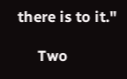there is to it."

     Two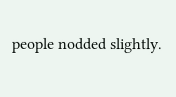people nodded slightly.